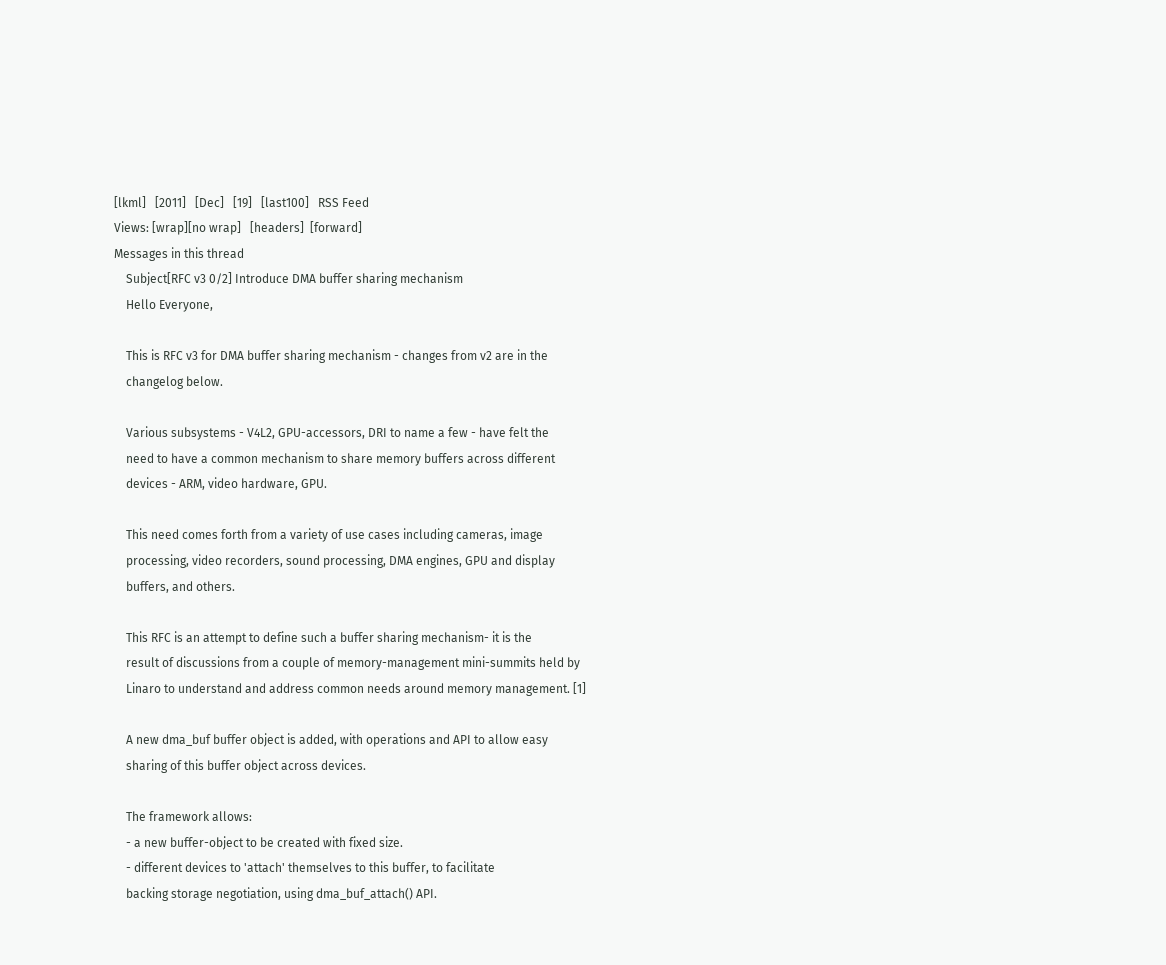[lkml]   [2011]   [Dec]   [19]   [last100]   RSS Feed
Views: [wrap][no wrap]   [headers]  [forward]
Messages in this thread
    Subject[RFC v3 0/2] Introduce DMA buffer sharing mechanism
    Hello Everyone,

    This is RFC v3 for DMA buffer sharing mechanism - changes from v2 are in the
    changelog below.

    Various subsystems - V4L2, GPU-accessors, DRI to name a few - have felt the
    need to have a common mechanism to share memory buffers across different
    devices - ARM, video hardware, GPU.

    This need comes forth from a variety of use cases including cameras, image
    processing, video recorders, sound processing, DMA engines, GPU and display
    buffers, and others.

    This RFC is an attempt to define such a buffer sharing mechanism- it is the
    result of discussions from a couple of memory-management mini-summits held by
    Linaro to understand and address common needs around memory management. [1]

    A new dma_buf buffer object is added, with operations and API to allow easy
    sharing of this buffer object across devices.

    The framework allows:
    - a new buffer-object to be created with fixed size.
    - different devices to 'attach' themselves to this buffer, to facilitate
    backing storage negotiation, using dma_buf_attach() API.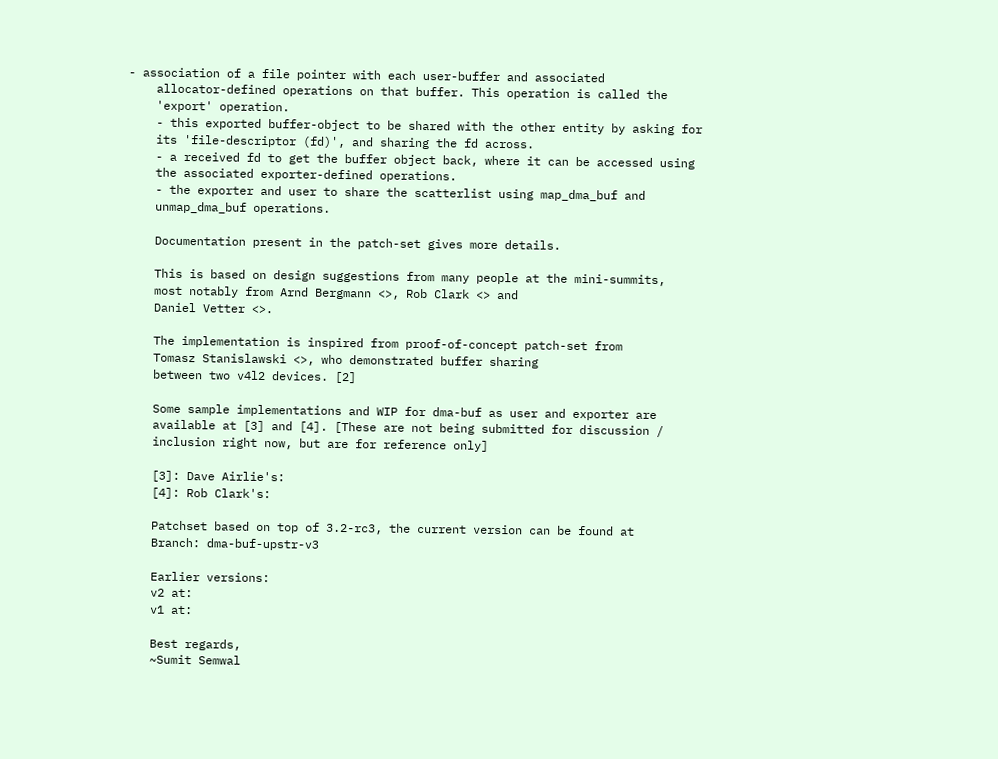- association of a file pointer with each user-buffer and associated
    allocator-defined operations on that buffer. This operation is called the
    'export' operation.
    - this exported buffer-object to be shared with the other entity by asking for
    its 'file-descriptor (fd)', and sharing the fd across.
    - a received fd to get the buffer object back, where it can be accessed using
    the associated exporter-defined operations.
    - the exporter and user to share the scatterlist using map_dma_buf and
    unmap_dma_buf operations.

    Documentation present in the patch-set gives more details.

    This is based on design suggestions from many people at the mini-summits,
    most notably from Arnd Bergmann <>, Rob Clark <> and
    Daniel Vetter <>.

    The implementation is inspired from proof-of-concept patch-set from
    Tomasz Stanislawski <>, who demonstrated buffer sharing
    between two v4l2 devices. [2]

    Some sample implementations and WIP for dma-buf as user and exporter are
    available at [3] and [4]. [These are not being submitted for discussion /
    inclusion right now, but are for reference only]

    [3]: Dave Airlie's:
    [4]: Rob Clark's:

    Patchset based on top of 3.2-rc3, the current version can be found at
    Branch: dma-buf-upstr-v3

    Earlier versions:
    v2 at:
    v1 at:

    Best regards,
    ~Sumit Semwal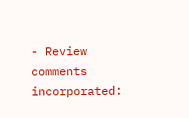- Review comments incorporated: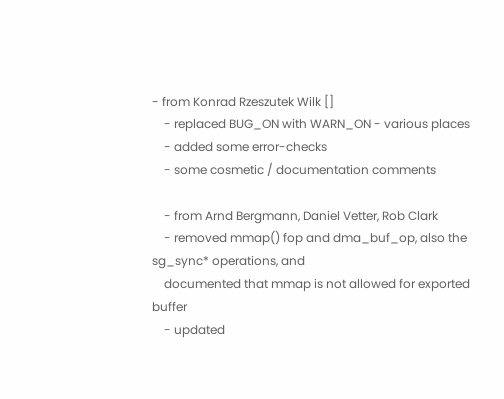- from Konrad Rzeszutek Wilk []
    - replaced BUG_ON with WARN_ON - various places
    - added some error-checks
    - some cosmetic / documentation comments

    - from Arnd Bergmann, Daniel Vetter, Rob Clark
    - removed mmap() fop and dma_buf_op, also the sg_sync* operations, and
    documented that mmap is not allowed for exported buffer
    - updated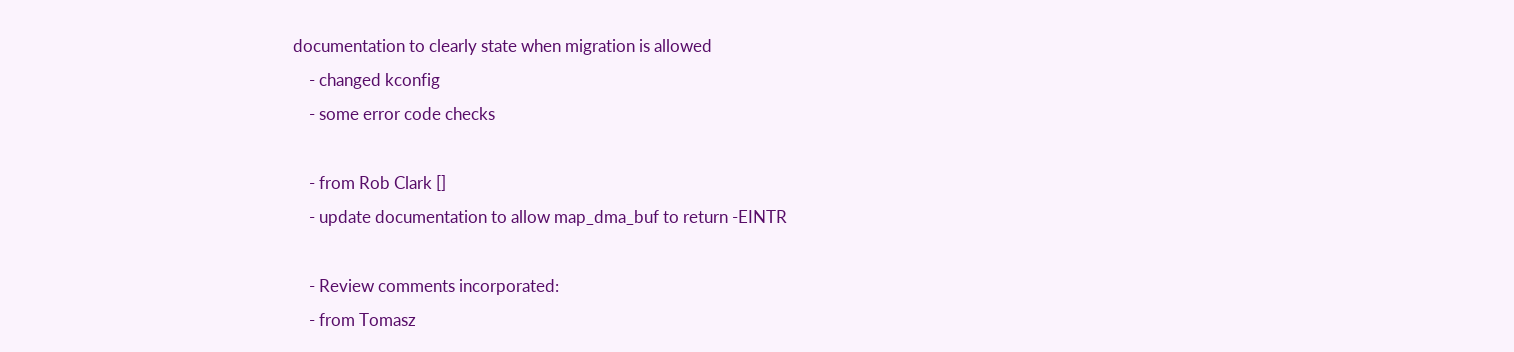documentation to clearly state when migration is allowed
    - changed kconfig
    - some error code checks

    - from Rob Clark []
    - update documentation to allow map_dma_buf to return -EINTR

    - Review comments incorporated:
    - from Tomasz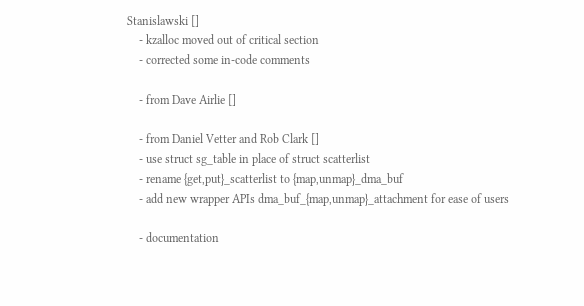Stanislawski []
    - kzalloc moved out of critical section
    - corrected some in-code comments

    - from Dave Airlie []

    - from Daniel Vetter and Rob Clark []
    - use struct sg_table in place of struct scatterlist
    - rename {get,put}_scatterlist to {map,unmap}_dma_buf
    - add new wrapper APIs dma_buf_{map,unmap}_attachment for ease of users

    - documentation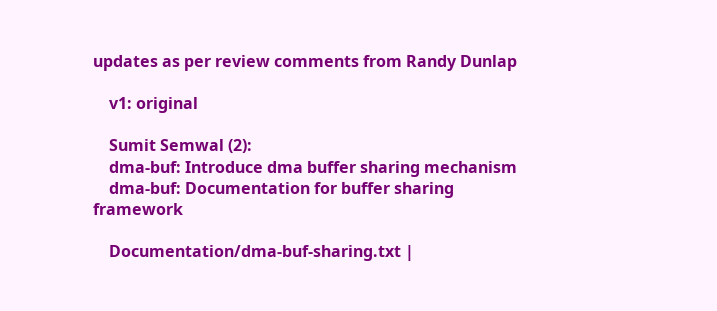updates as per review comments from Randy Dunlap

    v1: original

    Sumit Semwal (2):
    dma-buf: Introduce dma buffer sharing mechanism
    dma-buf: Documentation for buffer sharing framework

    Documentation/dma-buf-sharing.txt |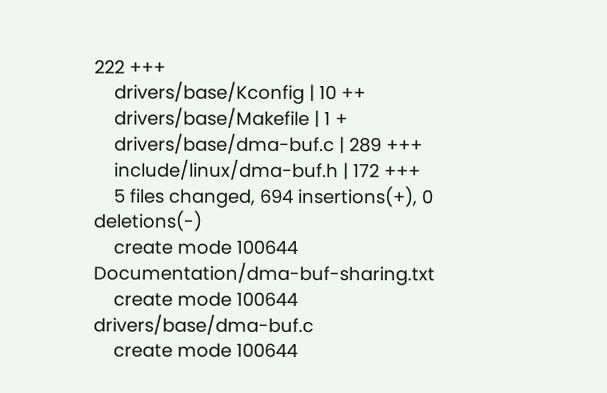222 +++
    drivers/base/Kconfig | 10 ++
    drivers/base/Makefile | 1 +
    drivers/base/dma-buf.c | 289 +++
    include/linux/dma-buf.h | 172 +++
    5 files changed, 694 insertions(+), 0 deletions(-)
    create mode 100644 Documentation/dma-buf-sharing.txt
    create mode 100644 drivers/base/dma-buf.c
    create mode 100644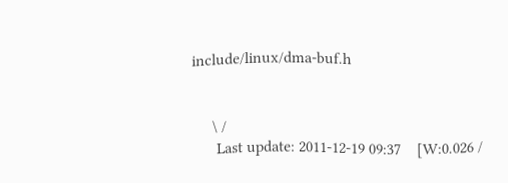include/linux/dma-buf.h


     \ /
      Last update: 2011-12-19 09:37    [W:0.026 /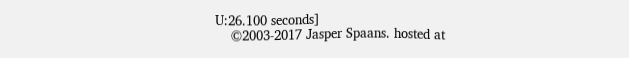U:26.100 seconds]
    ©2003-2017 Jasper Spaans. hosted at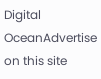Digital OceanAdvertise on this site